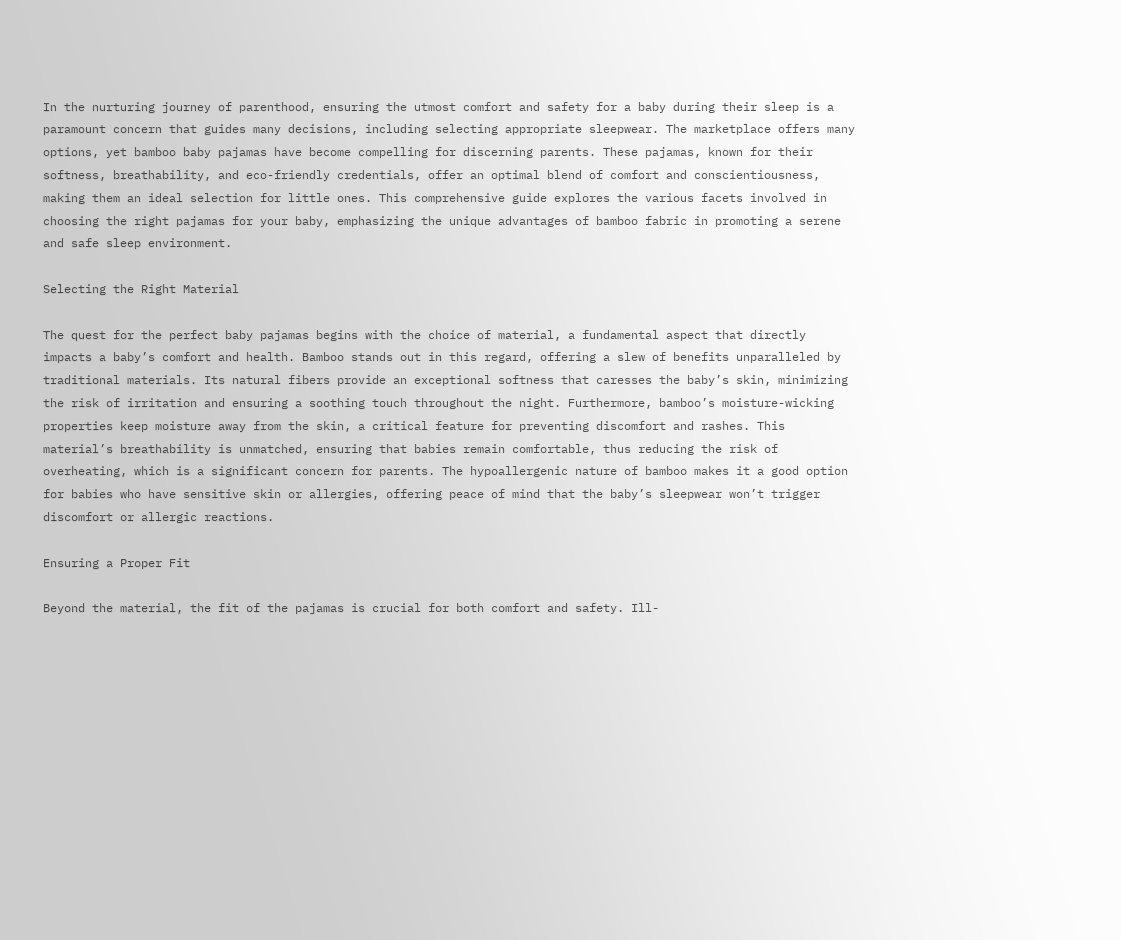In the nurturing journey of parenthood, ensuring the utmost comfort and safety for a baby during their sleep is a paramount concern that guides many decisions, including selecting appropriate sleepwear. The marketplace offers many options, yet bamboo baby pajamas have become compelling for discerning parents. These pajamas, known for their softness, breathability, and eco-friendly credentials, offer an optimal blend of comfort and conscientiousness, making them an ideal selection for little ones. This comprehensive guide explores the various facets involved in choosing the right pajamas for your baby, emphasizing the unique advantages of bamboo fabric in promoting a serene and safe sleep environment.

Selecting the Right Material

The quest for the perfect baby pajamas begins with the choice of material, a fundamental aspect that directly impacts a baby’s comfort and health. Bamboo stands out in this regard, offering a slew of benefits unparalleled by traditional materials. Its natural fibers provide an exceptional softness that caresses the baby’s skin, minimizing the risk of irritation and ensuring a soothing touch throughout the night. Furthermore, bamboo’s moisture-wicking properties keep moisture away from the skin, a critical feature for preventing discomfort and rashes. This material’s breathability is unmatched, ensuring that babies remain comfortable, thus reducing the risk of overheating, which is a significant concern for parents. The hypoallergenic nature of bamboo makes it a good option for babies who have sensitive skin or allergies, offering peace of mind that the baby’s sleepwear won’t trigger discomfort or allergic reactions.

Ensuring a Proper Fit

Beyond the material, the fit of the pajamas is crucial for both comfort and safety. Ill-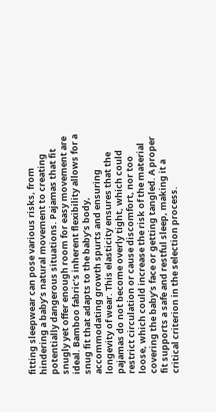fitting sleepwear can pose various risks, from hindering a baby’s natural movement to creating potentially dangerous situations. Pajamas that fit snugly yet offer enough room for easy movement are ideal. Bamboo fabric’s inherent flexibility allows for a snug fit that adapts to the baby’s body, accommodating growth spurts and ensuring longevity of wear. This elasticity ensures that the pajamas do not become overly tight, which could restrict circulation or cause discomfort, nor too loose, which could increase the risk of the material covering the baby’s face or getting tangled. A proper fit supports a safe and restful sleep, making it a critical criterion in the selection process.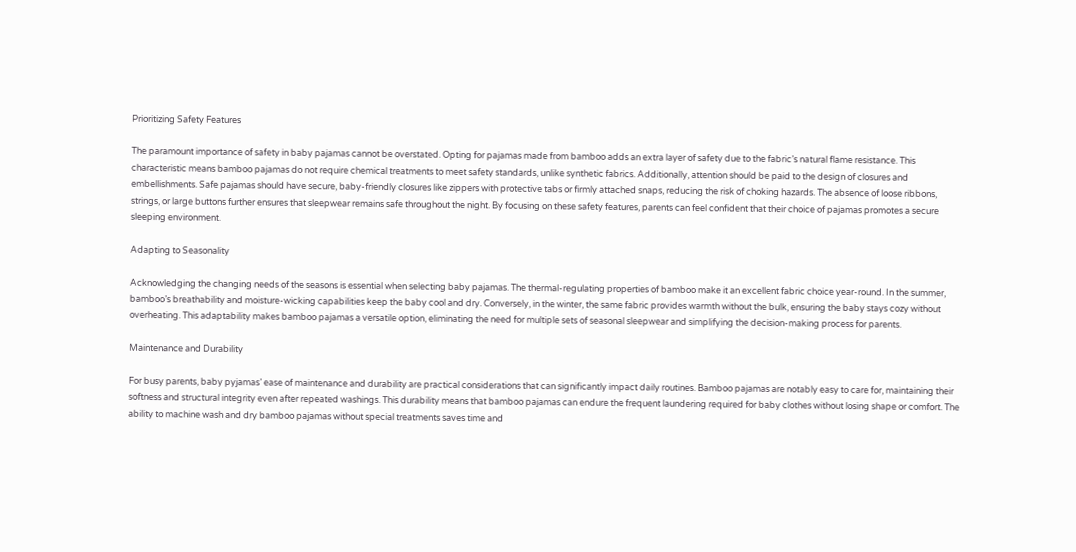Prioritizing Safety Features

The paramount importance of safety in baby pajamas cannot be overstated. Opting for pajamas made from bamboo adds an extra layer of safety due to the fabric’s natural flame resistance. This characteristic means bamboo pajamas do not require chemical treatments to meet safety standards, unlike synthetic fabrics. Additionally, attention should be paid to the design of closures and embellishments. Safe pajamas should have secure, baby-friendly closures like zippers with protective tabs or firmly attached snaps, reducing the risk of choking hazards. The absence of loose ribbons, strings, or large buttons further ensures that sleepwear remains safe throughout the night. By focusing on these safety features, parents can feel confident that their choice of pajamas promotes a secure sleeping environment.

Adapting to Seasonality

Acknowledging the changing needs of the seasons is essential when selecting baby pajamas. The thermal-regulating properties of bamboo make it an excellent fabric choice year-round. In the summer, bamboo’s breathability and moisture-wicking capabilities keep the baby cool and dry. Conversely, in the winter, the same fabric provides warmth without the bulk, ensuring the baby stays cozy without overheating. This adaptability makes bamboo pajamas a versatile option, eliminating the need for multiple sets of seasonal sleepwear and simplifying the decision-making process for parents.

Maintenance and Durability

For busy parents, baby pyjamas’ ease of maintenance and durability are practical considerations that can significantly impact daily routines. Bamboo pajamas are notably easy to care for, maintaining their softness and structural integrity even after repeated washings. This durability means that bamboo pajamas can endure the frequent laundering required for baby clothes without losing shape or comfort. The ability to machine wash and dry bamboo pajamas without special treatments saves time and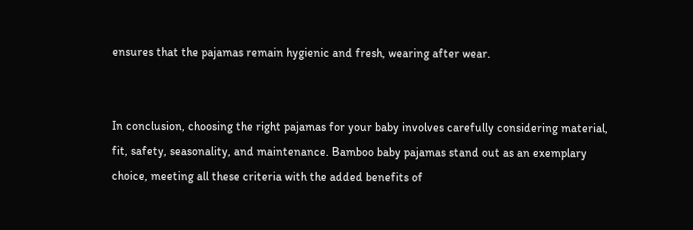ensures that the pajamas remain hygienic and fresh, wearing after wear.


In conclusion, choosing the right pajamas for your baby involves carefully considering material, fit, safety, seasonality, and maintenance. Bamboo baby pajamas stand out as an exemplary choice, meeting all these criteria with the added benefits of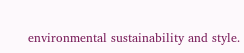environmental sustainability and style.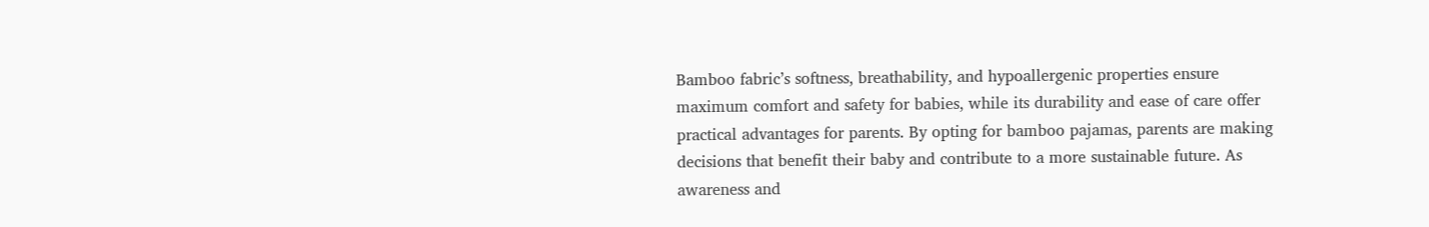Bamboo fabric’s softness, breathability, and hypoallergenic properties ensure maximum comfort and safety for babies, while its durability and ease of care offer practical advantages for parents. By opting for bamboo pajamas, parents are making decisions that benefit their baby and contribute to a more sustainable future. As awareness and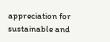appreciation for sustainable and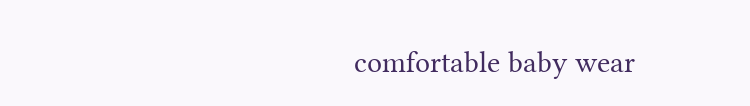comfortable baby wear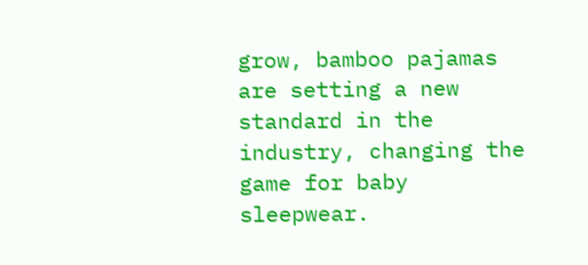grow, bamboo pajamas are setting a new standard in the industry, changing the game for baby sleepwear.